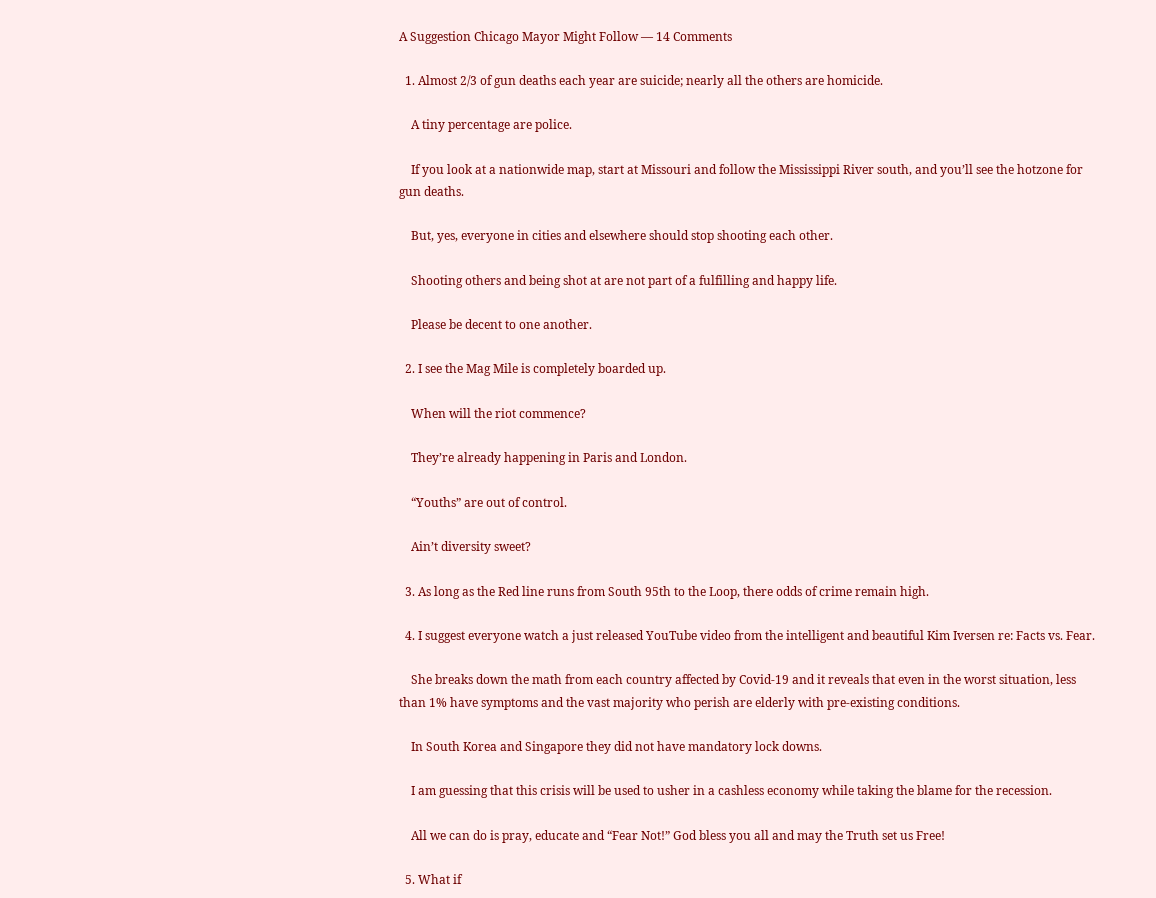A Suggestion Chicago Mayor Might Follow — 14 Comments

  1. Almost 2/3 of gun deaths each year are suicide; nearly all the others are homicide.

    A tiny percentage are police.

    If you look at a nationwide map, start at Missouri and follow the Mississippi River south, and you’ll see the hotzone for gun deaths.

    But, yes, everyone in cities and elsewhere should stop shooting each other.

    Shooting others and being shot at are not part of a fulfilling and happy life.

    Please be decent to one another.

  2. I see the Mag Mile is completely boarded up.

    When will the riot commence?

    They’re already happening in Paris and London.

    “Youths” are out of control.

    Ain’t diversity sweet?

  3. As long as the Red line runs from South 95th to the Loop, there odds of crime remain high.

  4. I suggest everyone watch a just released YouTube video from the intelligent and beautiful Kim Iversen re: Facts vs. Fear.

    She breaks down the math from each country affected by Covid-19 and it reveals that even in the worst situation, less than 1% have symptoms and the vast majority who perish are elderly with pre-existing conditions.

    In South Korea and Singapore they did not have mandatory lock downs.

    I am guessing that this crisis will be used to usher in a cashless economy while taking the blame for the recession.

    All we can do is pray, educate and “Fear Not!” God bless you all and may the Truth set us Free!

  5. What if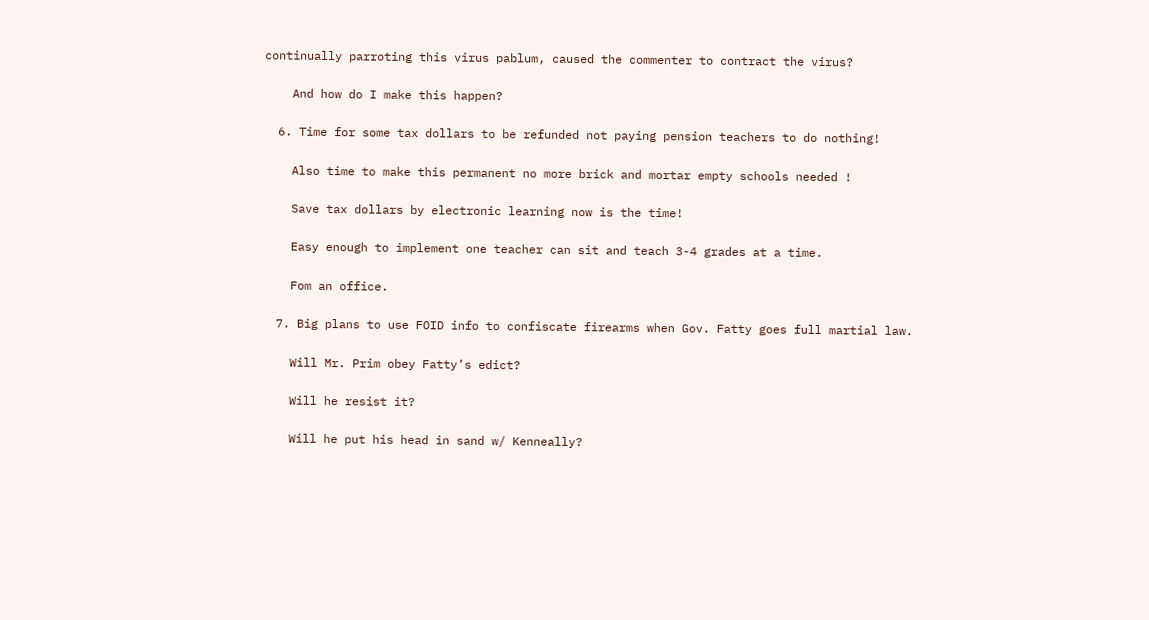continually parroting this virus pablum, caused the commenter to contract the virus?

    And how do I make this happen?

  6. Time for some tax dollars to be refunded not paying pension teachers to do nothing!

    Also time to make this permanent no more brick and mortar empty schools needed !

    Save tax dollars by electronic learning now is the time!

    Easy enough to implement one teacher can sit and teach 3-4 grades at a time.

    Fom an office.

  7. Big plans to use FOID info to confiscate firearms when Gov. Fatty goes full martial law.

    Will Mr. Prim obey Fatty’s edict?

    Will he resist it?

    Will he put his head in sand w/ Kenneally?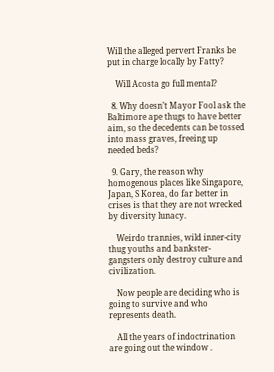Will the alleged pervert Franks be put in charge locally by Fatty?

    Will Acosta go full mental?

  8. Why doesn’t Mayor Fool ask the Baltimore ape thugs to have better aim, so the decedents can be tossed into mass graves, freeing up needed beds?

  9. Gary, the reason why homogenous places like Singapore, Japan, S Korea, do far better in crises is that they are not wrecked by diversity lunacy.

    Weirdo trannies, wild inner-city thug youths and bankster-gangsters only destroy culture and civilization.

    Now people are deciding who is going to survive and who represents death.

    All the years of indoctrination are going out the window .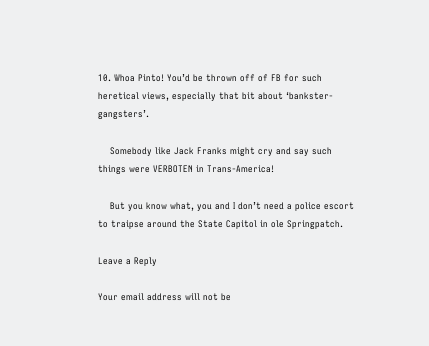10. Whoa Pinto! You’d be thrown off of FB for such heretical views, especially that bit about ‘bankster-gangsters’.

    Somebody like Jack Franks might cry and say such things were VERBOTEN in Trans-America!

    But you know what, you and I don’t need a police escort to traipse around the State Capitol in ole Springpatch.

Leave a Reply

Your email address will not be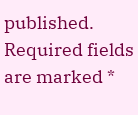published. Required fields are marked *